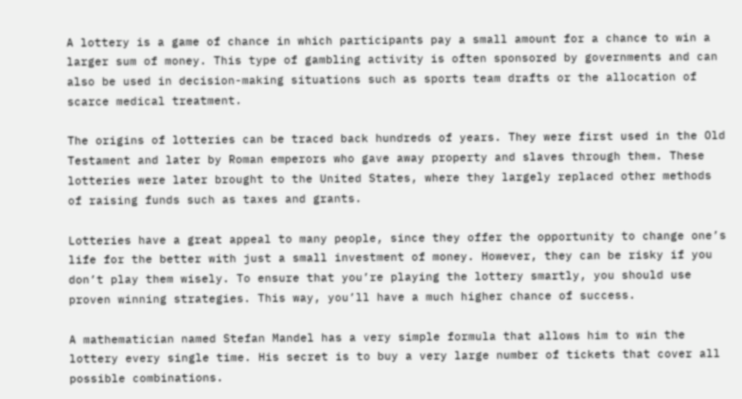A lottery is a game of chance in which participants pay a small amount for a chance to win a larger sum of money. This type of gambling activity is often sponsored by governments and can also be used in decision-making situations such as sports team drafts or the allocation of scarce medical treatment.

The origins of lotteries can be traced back hundreds of years. They were first used in the Old Testament and later by Roman emperors who gave away property and slaves through them. These lotteries were later brought to the United States, where they largely replaced other methods of raising funds such as taxes and grants.

Lotteries have a great appeal to many people, since they offer the opportunity to change one’s life for the better with just a small investment of money. However, they can be risky if you don’t play them wisely. To ensure that you’re playing the lottery smartly, you should use proven winning strategies. This way, you’ll have a much higher chance of success.

A mathematician named Stefan Mandel has a very simple formula that allows him to win the lottery every single time. His secret is to buy a very large number of tickets that cover all possible combinations.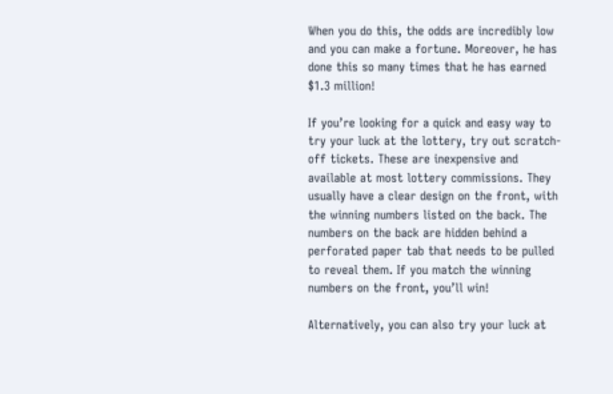When you do this, the odds are incredibly low and you can make a fortune. Moreover, he has done this so many times that he has earned $1.3 million!

If you’re looking for a quick and easy way to try your luck at the lottery, try out scratch-off tickets. These are inexpensive and available at most lottery commissions. They usually have a clear design on the front, with the winning numbers listed on the back. The numbers on the back are hidden behind a perforated paper tab that needs to be pulled to reveal them. If you match the winning numbers on the front, you’ll win!

Alternatively, you can also try your luck at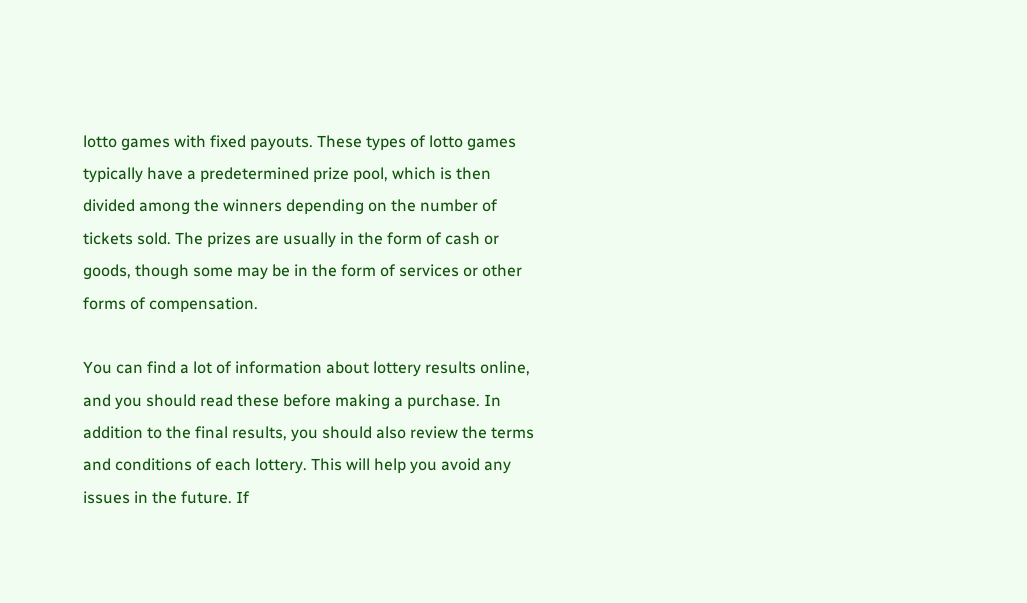lotto games with fixed payouts. These types of lotto games typically have a predetermined prize pool, which is then divided among the winners depending on the number of tickets sold. The prizes are usually in the form of cash or goods, though some may be in the form of services or other forms of compensation.

You can find a lot of information about lottery results online, and you should read these before making a purchase. In addition to the final results, you should also review the terms and conditions of each lottery. This will help you avoid any issues in the future. If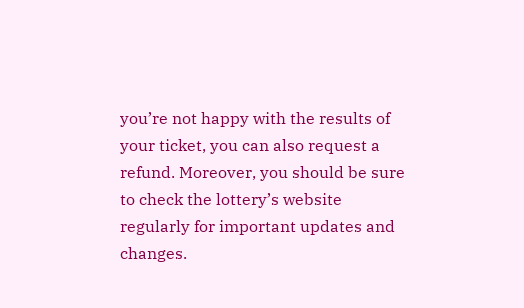you’re not happy with the results of your ticket, you can also request a refund. Moreover, you should be sure to check the lottery’s website regularly for important updates and changes.